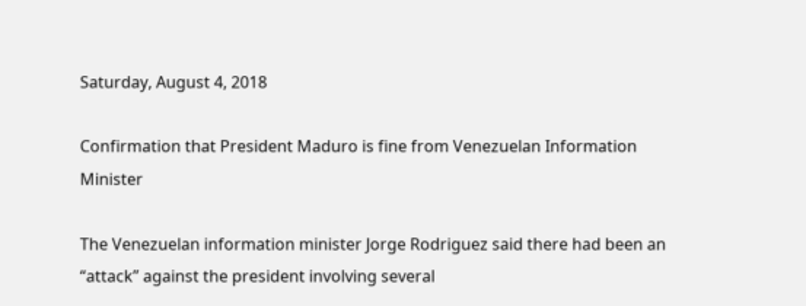Saturday, August 4, 2018

Confirmation that President Maduro is fine from Venezuelan Information Minister

The Venezuelan information minister Jorge Rodriguez said there had been an “attack” against the president involving several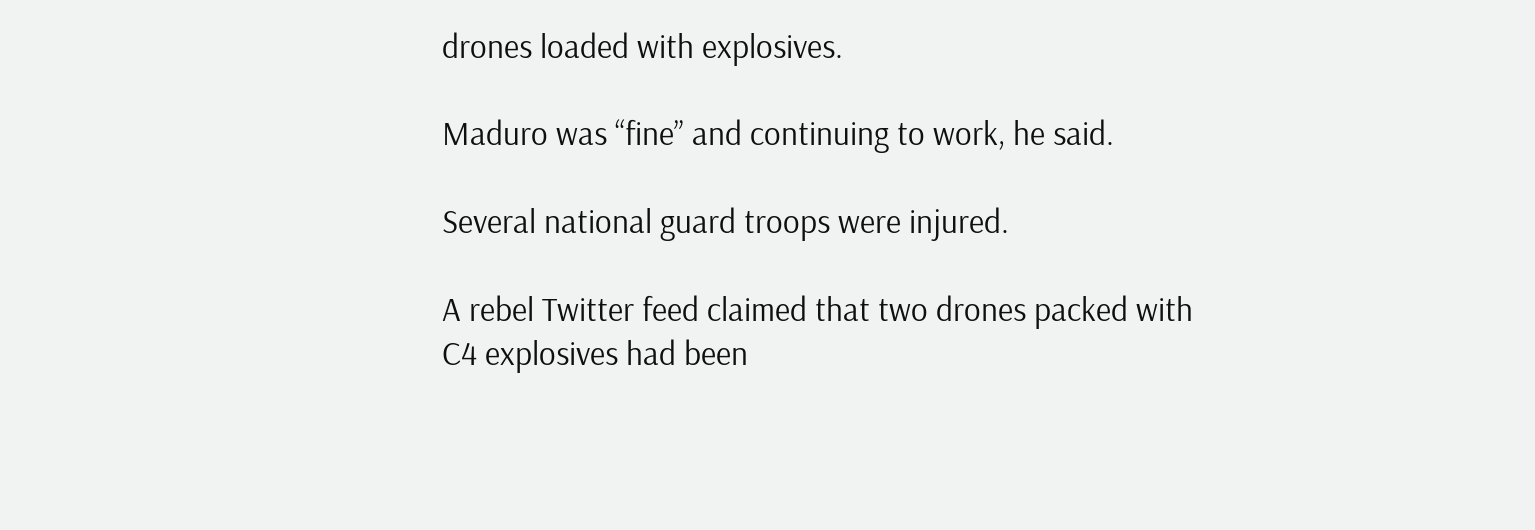drones loaded with explosives.

Maduro was “fine” and continuing to work, he said.

Several national guard troops were injured.

A rebel Twitter feed claimed that two drones packed with C4 explosives had been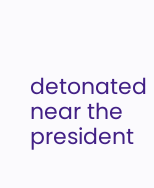detonated near the president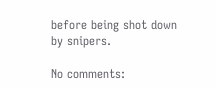before being shot down by snipers.

No comments: